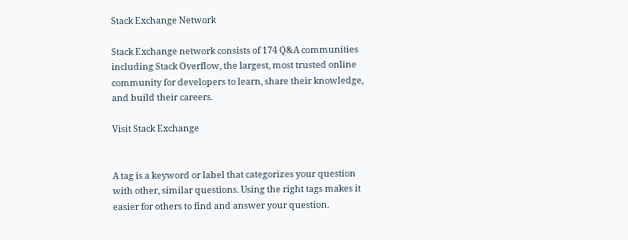Stack Exchange Network

Stack Exchange network consists of 174 Q&A communities including Stack Overflow, the largest, most trusted online community for developers to learn, share their knowledge, and build their careers.

Visit Stack Exchange


A tag is a keyword or label that categorizes your question with other, similar questions. Using the right tags makes it easier for others to find and answer your question.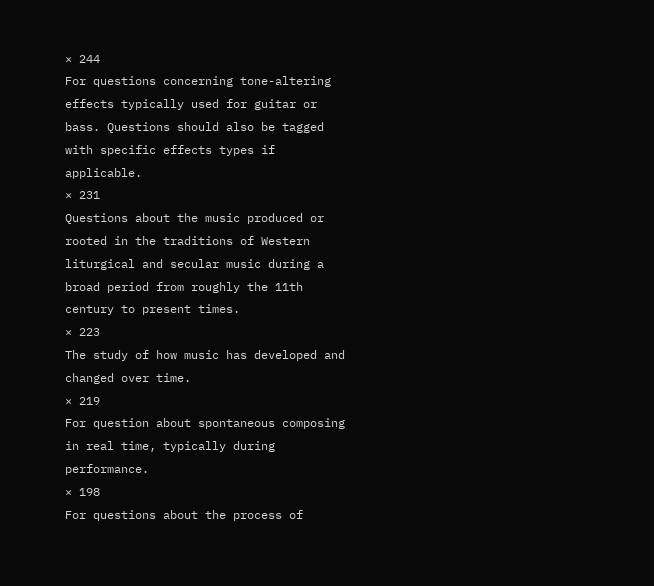× 244
For questions concerning tone-altering effects typically used for guitar or bass. Questions should also be tagged with specific effects types if applicable.
× 231
Questions about the music produced or rooted in the traditions of Western liturgical and secular music during a broad period from roughly the 11th century to present times.
× 223
The study of how music has developed and changed over time.
× 219
For question about spontaneous composing in real time, typically during performance.
× 198
For questions about the process of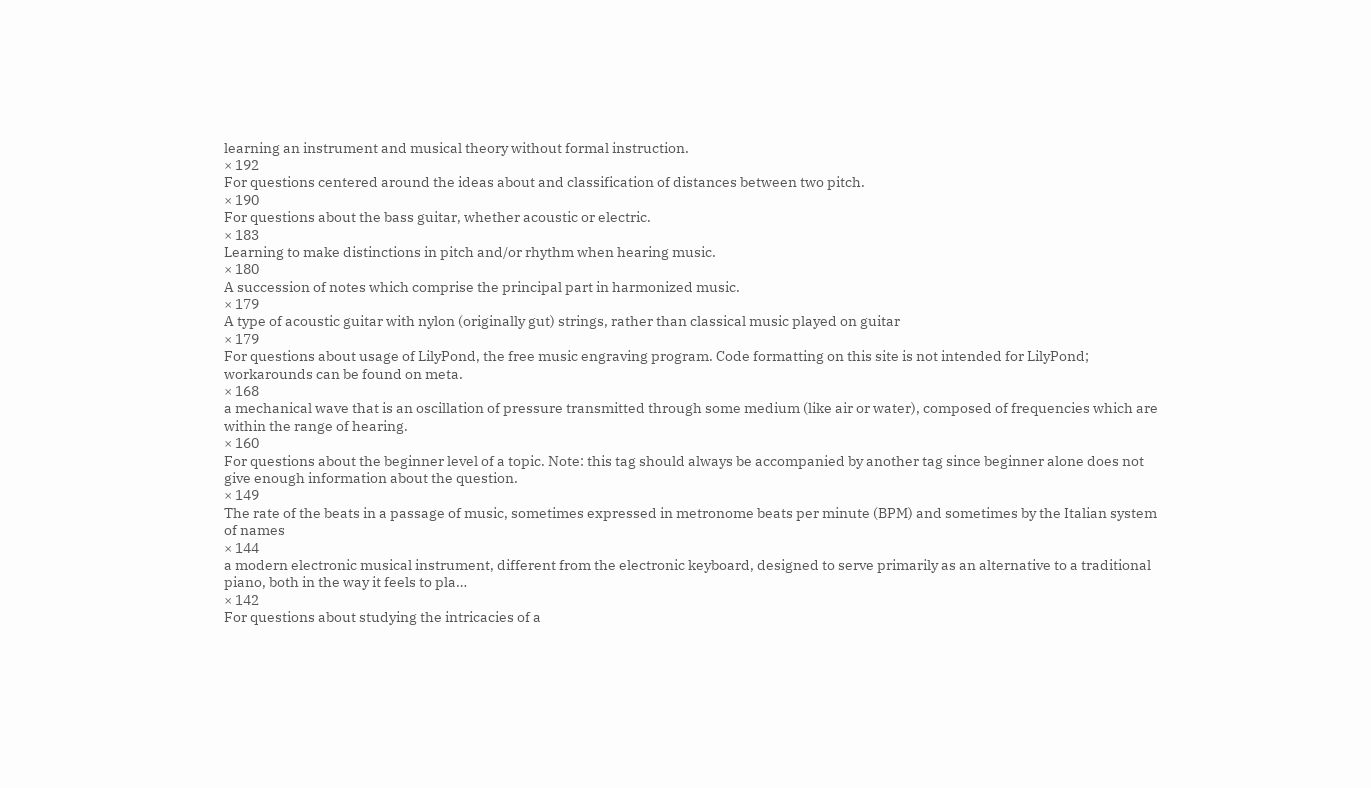learning an instrument and musical theory without formal instruction.
× 192
For questions centered around the ideas about and classification of distances between two pitch.
× 190
For questions about the bass guitar, whether acoustic or electric.
× 183
Learning to make distinctions in pitch and/or rhythm when hearing music.
× 180
A succession of notes which comprise the principal part in harmonized music.
× 179
A type of acoustic guitar with nylon (originally gut) strings, rather than classical music played on guitar
× 179
For questions about usage of LilyPond, the free music engraving program. Code formatting on this site is not intended for LilyPond; workarounds can be found on meta.
× 168
a mechanical wave that is an oscillation of pressure transmitted through some medium (like air or water), composed of frequencies which are within the range of hearing.
× 160
For questions about the beginner level of a topic. Note: this tag should always be accompanied by another tag since beginner alone does not give enough information about the question.
× 149
The rate of the beats in a passage of music, sometimes expressed in metronome beats per minute (BPM) and sometimes by the Italian system of names
× 144
a modern electronic musical instrument, different from the electronic keyboard, designed to serve primarily as an alternative to a traditional piano, both in the way it feels to pla…
× 142
For questions about studying the intricacies of a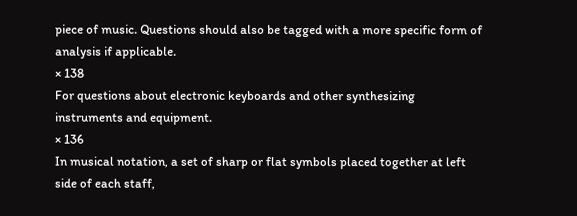piece of music. Questions should also be tagged with a more specific form of analysis if applicable.
× 138
For questions about electronic keyboards and other synthesizing instruments and equipment.
× 136
In musical notation, a set of sharp or flat symbols placed together at left side of each staff,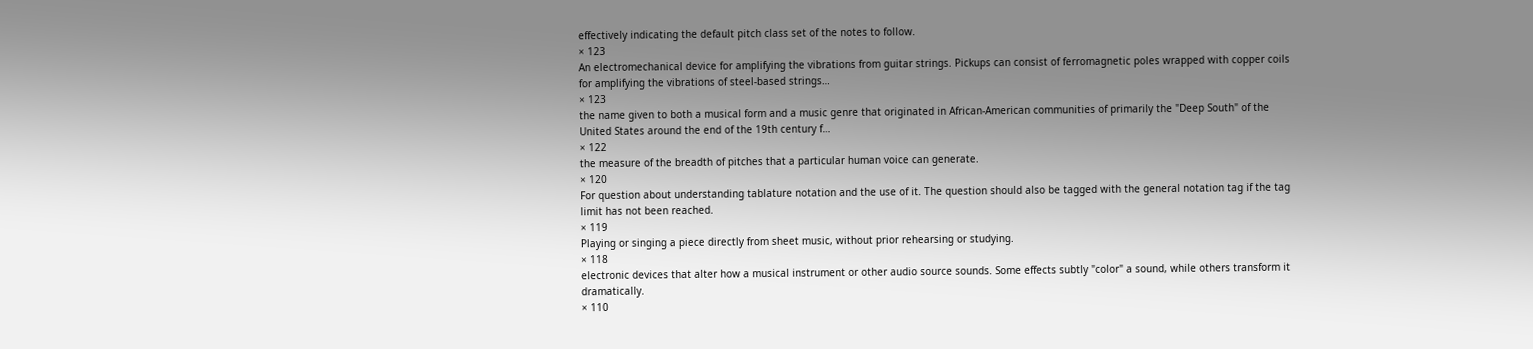effectively indicating the default pitch class set of the notes to follow.
× 123
An electromechanical device for amplifying the vibrations from guitar strings. Pickups can consist of ferromagnetic poles wrapped with copper coils for amplifying the vibrations of steel-based strings…
× 123
the name given to both a musical form and a music genre that originated in African-American communities of primarily the "Deep South" of the United States around the end of the 19th century f…
× 122
the measure of the breadth of pitches that a particular human voice can generate.
× 120
For question about understanding tablature notation and the use of it. The question should also be tagged with the general notation tag if the tag limit has not been reached.
× 119
Playing or singing a piece directly from sheet music, without prior rehearsing or studying.
× 118
electronic devices that alter how a musical instrument or other audio source sounds. Some effects subtly "color" a sound, while others transform it dramatically.
× 110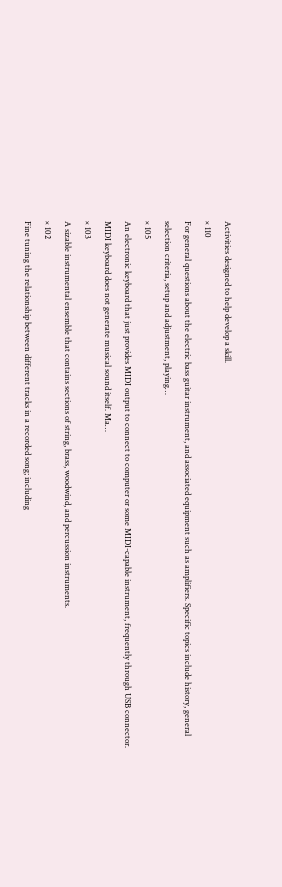Activities designed to help develop a skill.
× 110
For general questions about the electric bass guitar instrument, and associated equipment such as amplifiers. Specific topics include history, general selection criteria, setup and adjustment, playing…
× 105
An electronic keyboard that just provides MIDI output to connect to computer or some MIDI-capable instrument, frequently through USB connector. MIDI keyboard does not generate musical sound itself. Ma…
× 103
A sizable instrumental ensemble that contains sections of string, brass, woodwind, and percussion instruments.
× 102
Fine tuning the relationship between different tracks in a recorded song; including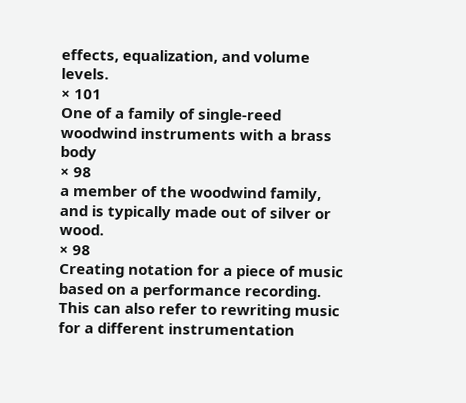effects, equalization, and volume levels.
× 101
One of a family of single-reed woodwind instruments with a brass body
× 98
a member of the woodwind family, and is typically made out of silver or wood.
× 98
Creating notation for a piece of music based on a performance recording. This can also refer to rewriting music for a different instrumentation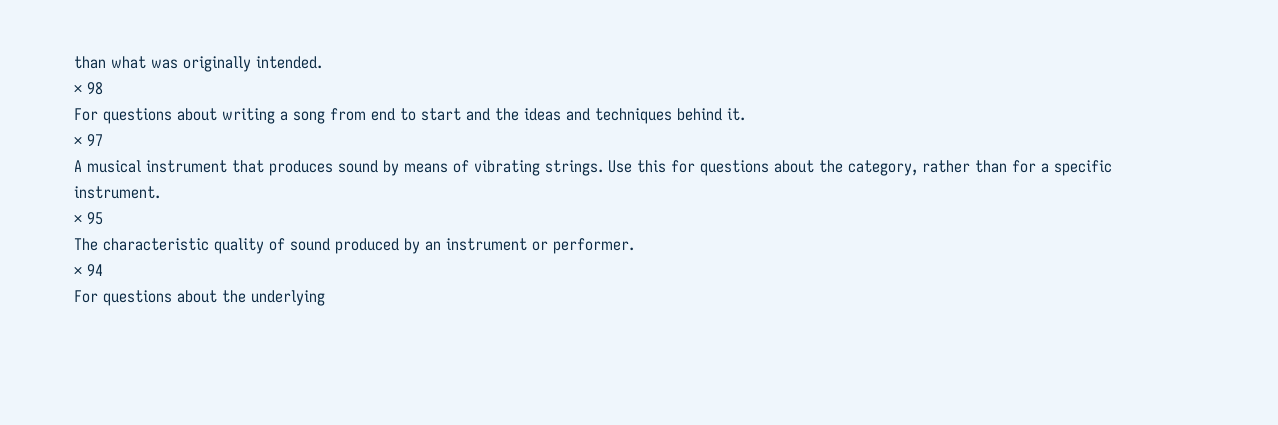than what was originally intended.
× 98
For questions about writing a song from end to start and the ideas and techniques behind it.
× 97
A musical instrument that produces sound by means of vibrating strings. Use this for questions about the category, rather than for a specific instrument.
× 95
The characteristic quality of sound produced by an instrument or performer.
× 94
For questions about the underlying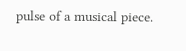pulse of a musical piece.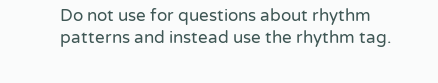Do not use for questions about rhythm patterns and instead use the rhythm tag.